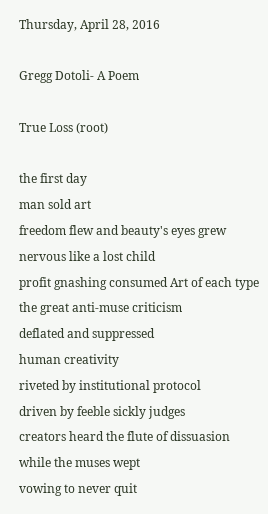Thursday, April 28, 2016

Gregg Dotoli- A Poem

True Loss (root)

the first day
man sold art
freedom flew and beauty's eyes grew
nervous like a lost child
profit gnashing consumed Art of each type
the great anti-muse criticism
deflated and suppressed
human creativity
riveted by institutional protocol
driven by feeble sickly judges
creators heard the flute of dissuasion
while the muses wept
vowing to never quit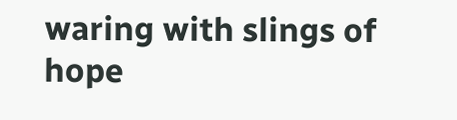waring with slings of hope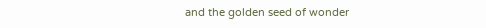and the golden seed of wonder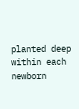planted deep within each newborn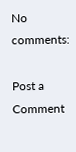No comments:

Post a Comment